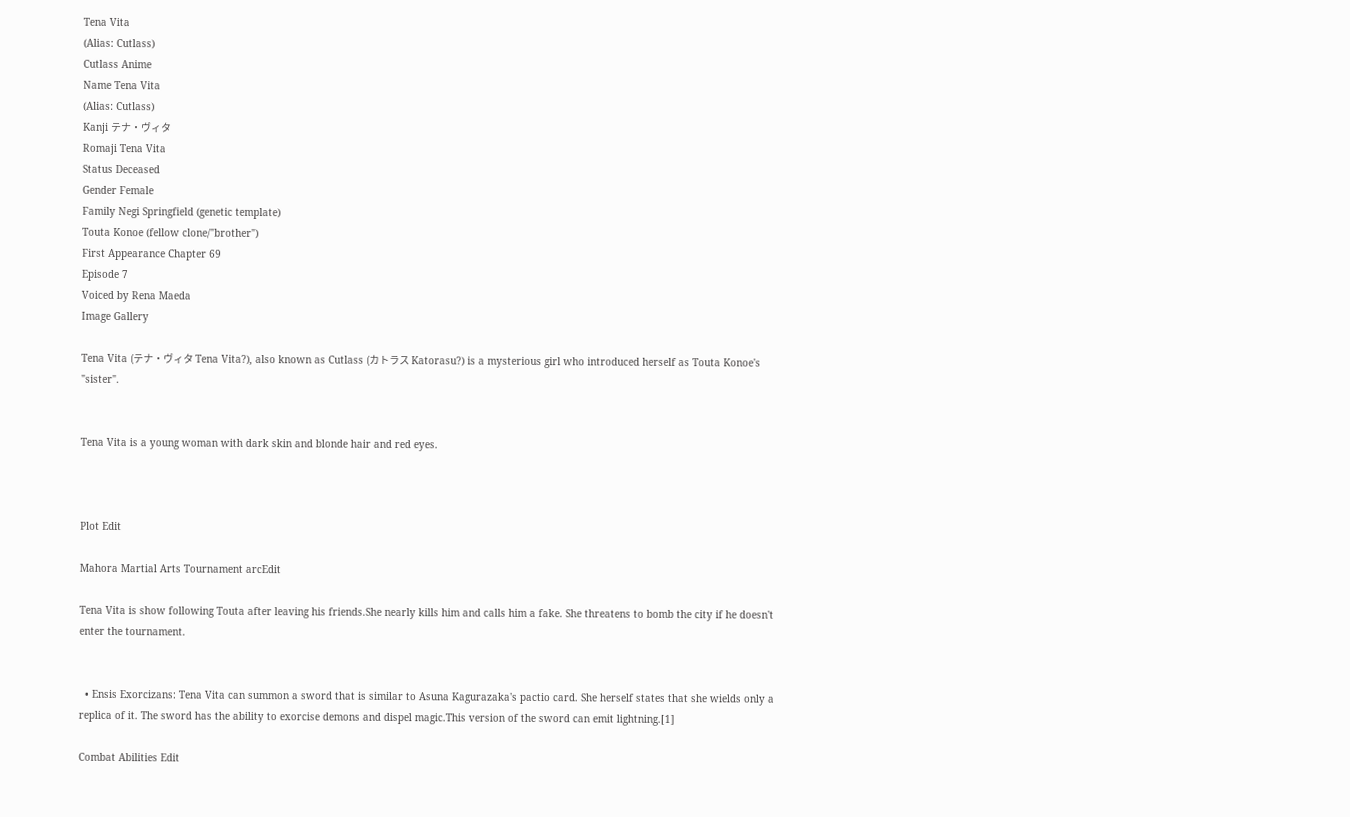Tena Vita
(Alias: Cutlass)
Cutlass Anime
Name Tena Vita
(Alias: Cutlass)
Kanji テナ・ヴィタ
Romaji Tena Vita
Status Deceased
Gender Female
Family Negi Springfield (genetic template)
Touta Konoe (fellow clone/"brother")
First Appearance Chapter 69
Episode 7
Voiced by Rena Maeda
Image Gallery

Tena Vita (テナ・ヴィタ Tena Vita?), also known as Cutlass (カトラス Katorasu?) is a mysterious girl who introduced herself as Touta Konoe's "sister".


Tena Vita is a young woman with dark skin and blonde hair and red eyes.



Plot Edit

Mahora Martial Arts Tournament arcEdit

Tena Vita is show following Touta after leaving his friends.She nearly kills him and calls him a fake. She threatens to bomb the city if he doesn't enter the tournament.


  • Ensis Exorcizans: Tena Vita can summon a sword that is similar to Asuna Kagurazaka's pactio card. She herself states that she wields only a replica of it. The sword has the ability to exorcise demons and dispel magic.This version of the sword can emit lightning.[1]

Combat Abilities Edit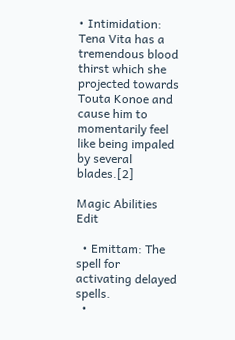• Intimidation: Tena Vita has a tremendous blood thirst which she projected towards Touta Konoe and cause him to momentarily feel like being impaled by several blades.[2]

Magic Abilities Edit

  • Emittam: The spell for activating delayed spells.
  •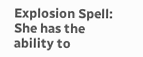Explosion Spell: She has the ability to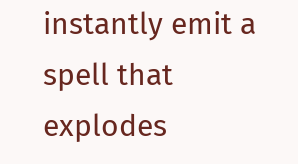instantly emit a spell that explodes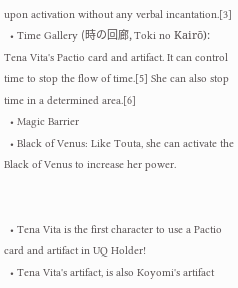upon activation without any verbal incantation.[3]
  • Time Gallery (時の回廊, Toki no Kairō): Tena Vita's Pactio card and artifact. It can control time to stop the flow of time.[5] She can also stop time in a determined area.[6]
  • Magic Barrier
  • Black of Venus: Like Touta, she can activate the Black of Venus to increase her power.


  • Tena Vita is the first character to use a Pactio card and artifact in UQ Holder!
  • Tena Vita's artifact, is also Koyomi's artifact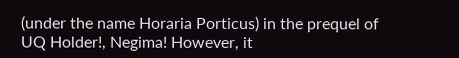(under the name Horaria Porticus) in the prequel of UQ Holder!, Negima! However, it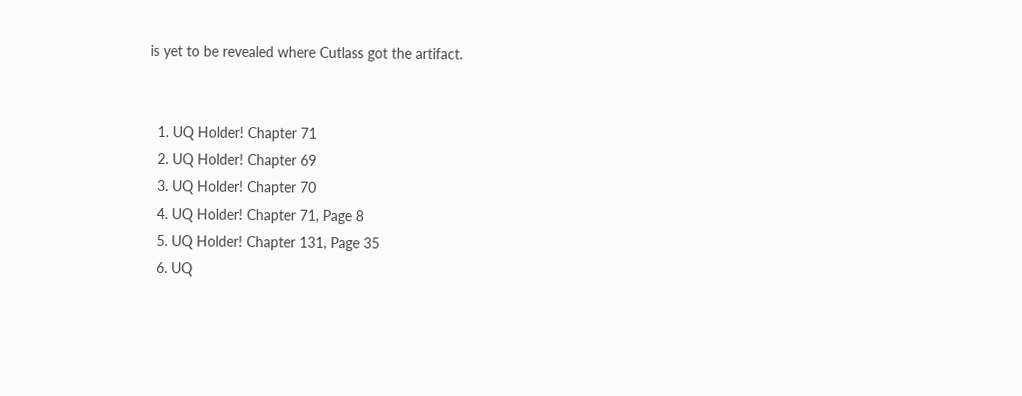is yet to be revealed where Cutlass got the artifact.


  1. UQ Holder! Chapter 71
  2. UQ Holder! Chapter 69
  3. UQ Holder! Chapter 70
  4. UQ Holder! Chapter 71, Page 8
  5. UQ Holder! Chapter 131, Page 35
  6. UQ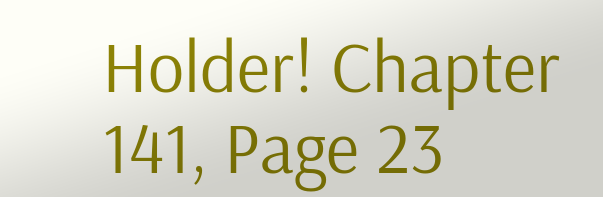Holder! Chapter 141, Page 23